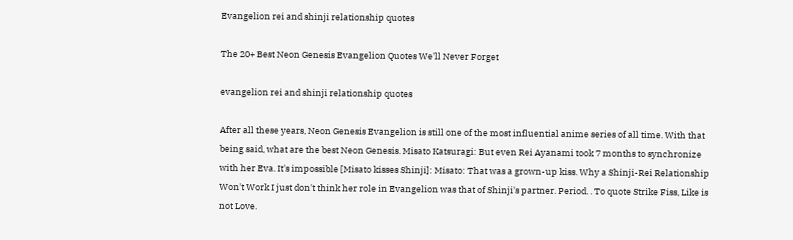Evangelion rei and shinji relationship quotes

The 20+ Best Neon Genesis Evangelion Quotes We'll Never Forget

evangelion rei and shinji relationship quotes

After all these years, Neon Genesis Evangelion is still one of the most influential anime series of all time. With that being said, what are the best Neon Genesis. Misato Katsuragi: But even Rei Ayanami took 7 months to synchronize with her Eva. It's impossible [Misato kisses Shinji]: Misato: That was a grown-up kiss. Why a Shinji-Rei Relationship Won't Work I just don't think her role in Evangelion was that of Shinji's partner. Period. . To quote Strike Fiss, Like is not Love.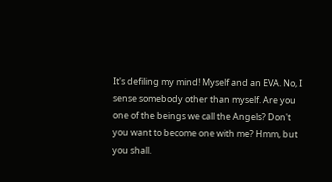It's defiling my mind! Myself and an EVA. No, I sense somebody other than myself. Are you one of the beings we call the Angels? Don't you want to become one with me? Hmm, but you shall.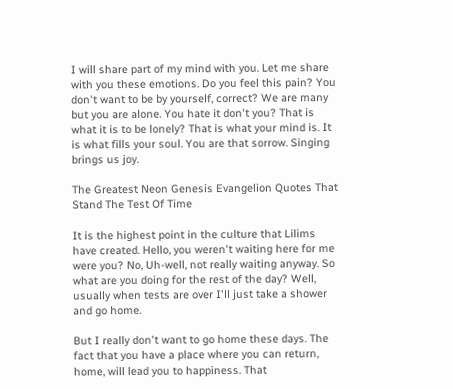I will share part of my mind with you. Let me share with you these emotions. Do you feel this pain? You don't want to be by yourself, correct? We are many but you are alone. You hate it don't you? That is what it is to be lonely? That is what your mind is. It is what fills your soul. You are that sorrow. Singing brings us joy.

The Greatest Neon Genesis Evangelion Quotes That Stand The Test Of Time

It is the highest point in the culture that Lilims have created. Hello, you weren't waiting here for me were you? No, Uh-well, not really waiting anyway. So what are you doing for the rest of the day? Well, usually when tests are over I'll just take a shower and go home.

But I really don't want to go home these days. The fact that you have a place where you can return, home, will lead you to happiness. That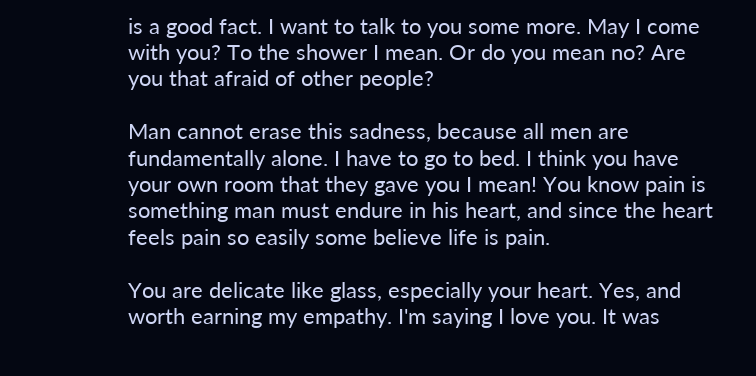is a good fact. I want to talk to you some more. May I come with you? To the shower I mean. Or do you mean no? Are you that afraid of other people?

Man cannot erase this sadness, because all men are fundamentally alone. I have to go to bed. I think you have your own room that they gave you I mean! You know pain is something man must endure in his heart, and since the heart feels pain so easily some believe life is pain.

You are delicate like glass, especially your heart. Yes, and worth earning my empathy. I'm saying I love you. It was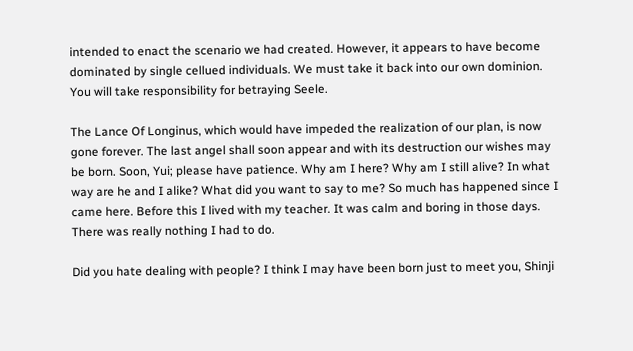intended to enact the scenario we had created. However, it appears to have become dominated by single cellued individuals. We must take it back into our own dominion. You will take responsibility for betraying Seele.

The Lance Of Longinus, which would have impeded the realization of our plan, is now gone forever. The last angel shall soon appear and with its destruction our wishes may be born. Soon, Yui; please have patience. Why am I here? Why am I still alive? In what way are he and I alike? What did you want to say to me? So much has happened since I came here. Before this I lived with my teacher. It was calm and boring in those days. There was really nothing I had to do.

Did you hate dealing with people? I think I may have been born just to meet you, Shinji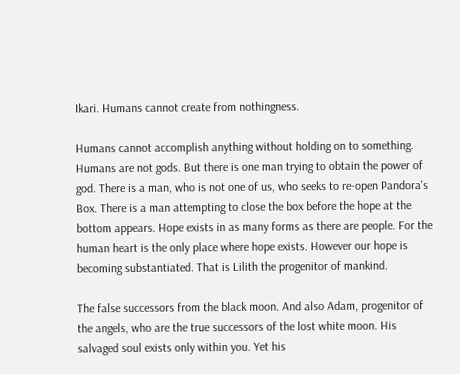Ikari. Humans cannot create from nothingness.

Humans cannot accomplish anything without holding on to something. Humans are not gods. But there is one man trying to obtain the power of god. There is a man, who is not one of us, who seeks to re-open Pandora's Box. There is a man attempting to close the box before the hope at the bottom appears. Hope exists in as many forms as there are people. For the human heart is the only place where hope exists. However our hope is becoming substantiated. That is Lilith the progenitor of mankind.

The false successors from the black moon. And also Adam, progenitor of the angels, who are the true successors of the lost white moon. His salvaged soul exists only within you. Yet his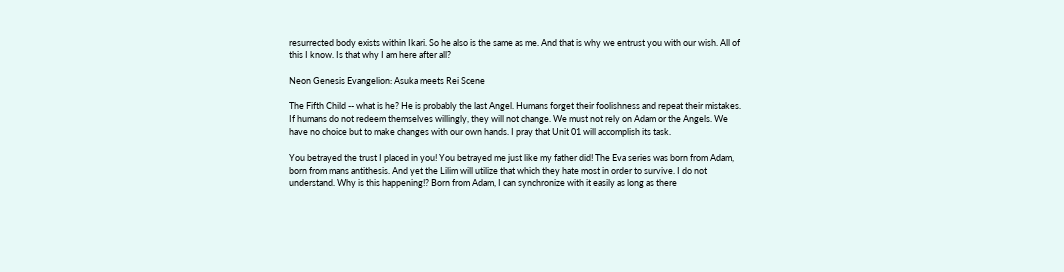resurrected body exists within Ikari. So he also is the same as me. And that is why we entrust you with our wish. All of this I know. Is that why I am here after all?

Neon Genesis Evangelion: Asuka meets Rei Scene

The Fifth Child -- what is he? He is probably the last Angel. Humans forget their foolishness and repeat their mistakes. If humans do not redeem themselves willingly, they will not change. We must not rely on Adam or the Angels. We have no choice but to make changes with our own hands. I pray that Unit 01 will accomplish its task.

You betrayed the trust I placed in you! You betrayed me just like my father did! The Eva series was born from Adam, born from mans antithesis. And yet the Lilim will utilize that which they hate most in order to survive. I do not understand. Why is this happening!? Born from Adam, I can synchronize with it easily as long as there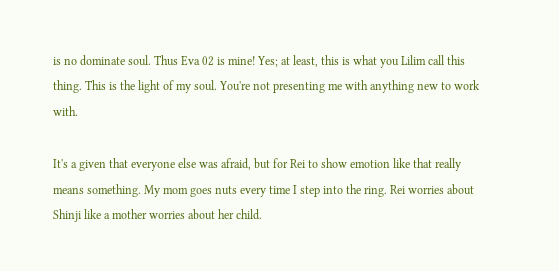is no dominate soul. Thus Eva 02 is mine! Yes; at least, this is what you Lilim call this thing. This is the light of my soul. You're not presenting me with anything new to work with.

It's a given that everyone else was afraid, but for Rei to show emotion like that really means something. My mom goes nuts every time I step into the ring. Rei worries about Shinji like a mother worries about her child.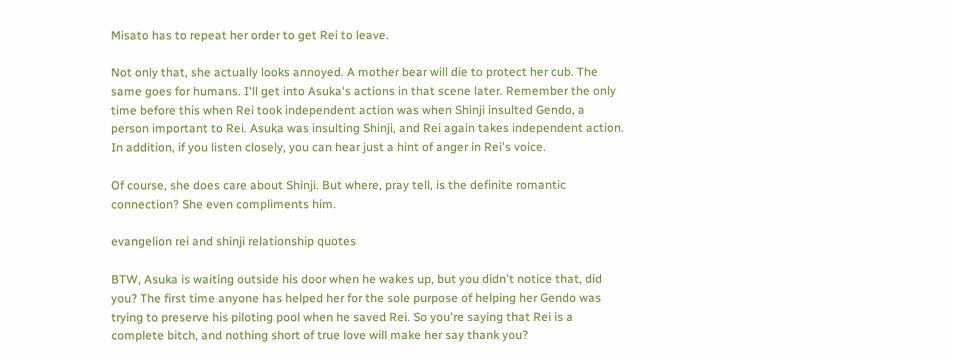Misato has to repeat her order to get Rei to leave.

Not only that, she actually looks annoyed. A mother bear will die to protect her cub. The same goes for humans. I'll get into Asuka's actions in that scene later. Remember the only time before this when Rei took independent action was when Shinji insulted Gendo, a person important to Rei. Asuka was insulting Shinji, and Rei again takes independent action. In addition, if you listen closely, you can hear just a hint of anger in Rei's voice.

Of course, she does care about Shinji. But where, pray tell, is the definite romantic connection? She even compliments him.

evangelion rei and shinji relationship quotes

BTW, Asuka is waiting outside his door when he wakes up, but you didn't notice that, did you? The first time anyone has helped her for the sole purpose of helping her Gendo was trying to preserve his piloting pool when he saved Rei. So you're saying that Rei is a complete bitch, and nothing short of true love will make her say thank you?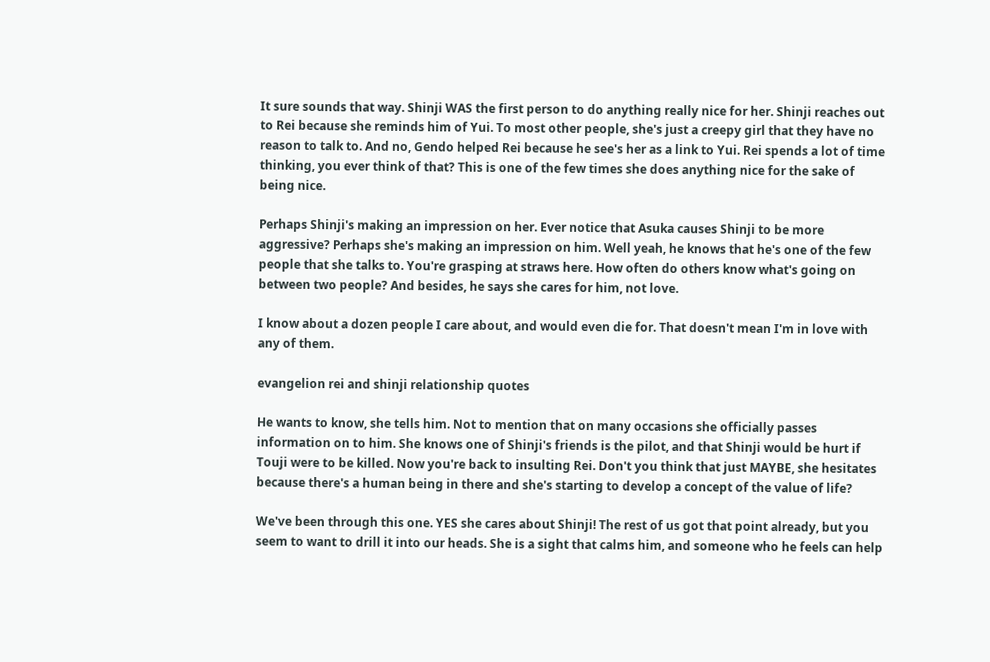It sure sounds that way. Shinji WAS the first person to do anything really nice for her. Shinji reaches out to Rei because she reminds him of Yui. To most other people, she's just a creepy girl that they have no reason to talk to. And no, Gendo helped Rei because he see's her as a link to Yui. Rei spends a lot of time thinking, you ever think of that? This is one of the few times she does anything nice for the sake of being nice.

Perhaps Shinji's making an impression on her. Ever notice that Asuka causes Shinji to be more aggressive? Perhaps she's making an impression on him. Well yeah, he knows that he's one of the few people that she talks to. You're grasping at straws here. How often do others know what's going on between two people? And besides, he says she cares for him, not love.

I know about a dozen people I care about, and would even die for. That doesn't mean I'm in love with any of them.

evangelion rei and shinji relationship quotes

He wants to know, she tells him. Not to mention that on many occasions she officially passes information on to him. She knows one of Shinji's friends is the pilot, and that Shinji would be hurt if Touji were to be killed. Now you're back to insulting Rei. Don't you think that just MAYBE, she hesitates because there's a human being in there and she's starting to develop a concept of the value of life?

We've been through this one. YES she cares about Shinji! The rest of us got that point already, but you seem to want to drill it into our heads. She is a sight that calms him, and someone who he feels can help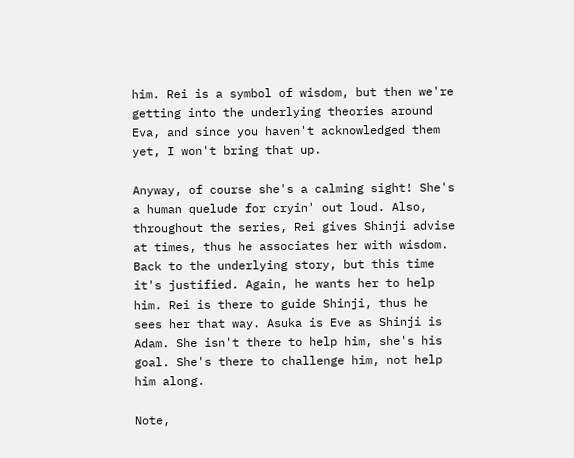him. Rei is a symbol of wisdom, but then we're getting into the underlying theories around Eva, and since you haven't acknowledged them yet, I won't bring that up.

Anyway, of course she's a calming sight! She's a human quelude for cryin' out loud. Also, throughout the series, Rei gives Shinji advise at times, thus he associates her with wisdom. Back to the underlying story, but this time it's justified. Again, he wants her to help him. Rei is there to guide Shinji, thus he sees her that way. Asuka is Eve as Shinji is Adam. She isn't there to help him, she's his goal. She's there to challenge him, not help him along.

Note,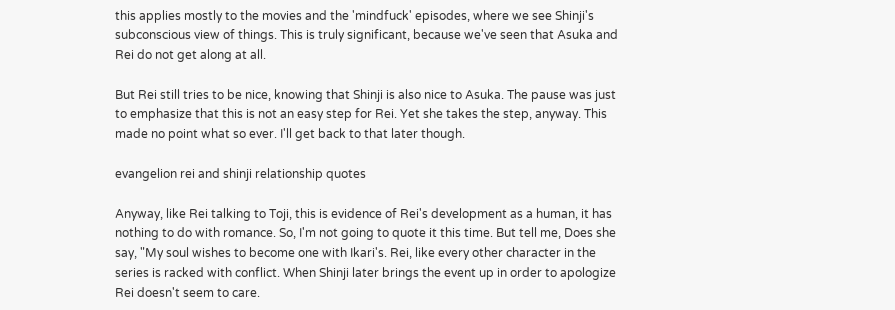this applies mostly to the movies and the 'mindfuck' episodes, where we see Shinji's subconscious view of things. This is truly significant, because we've seen that Asuka and Rei do not get along at all.

But Rei still tries to be nice, knowing that Shinji is also nice to Asuka. The pause was just to emphasize that this is not an easy step for Rei. Yet she takes the step, anyway. This made no point what so ever. I'll get back to that later though.

evangelion rei and shinji relationship quotes

Anyway, like Rei talking to Toji, this is evidence of Rei's development as a human, it has nothing to do with romance. So, I'm not going to quote it this time. But tell me, Does she say, "My soul wishes to become one with Ikari's. Rei, like every other character in the series is racked with conflict. When Shinji later brings the event up in order to apologize Rei doesn't seem to care.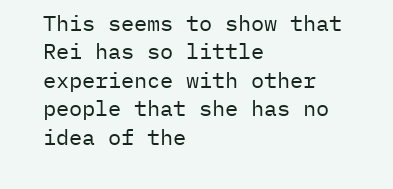This seems to show that Rei has so little experience with other people that she has no idea of the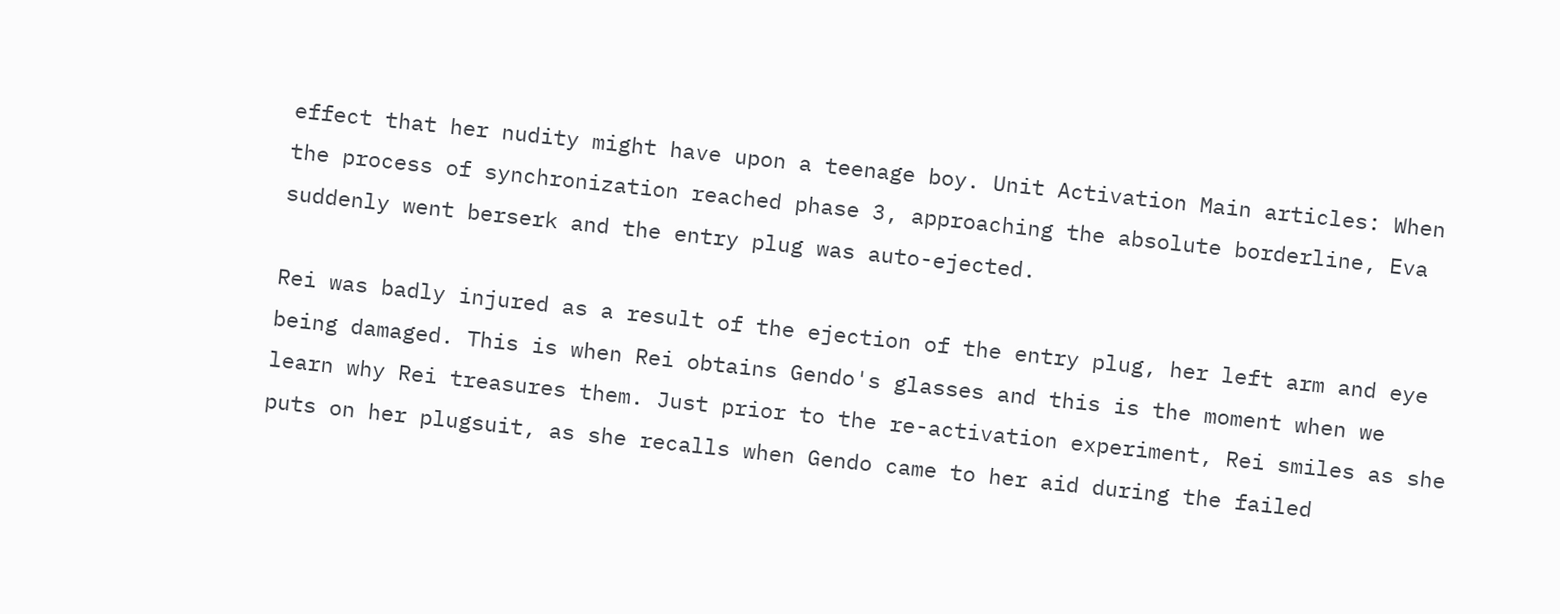effect that her nudity might have upon a teenage boy. Unit Activation Main articles: When the process of synchronization reached phase 3, approaching the absolute borderline, Eva suddenly went berserk and the entry plug was auto-ejected.

Rei was badly injured as a result of the ejection of the entry plug, her left arm and eye being damaged. This is when Rei obtains Gendo's glasses and this is the moment when we learn why Rei treasures them. Just prior to the re-activation experiment, Rei smiles as she puts on her plugsuit, as she recalls when Gendo came to her aid during the failed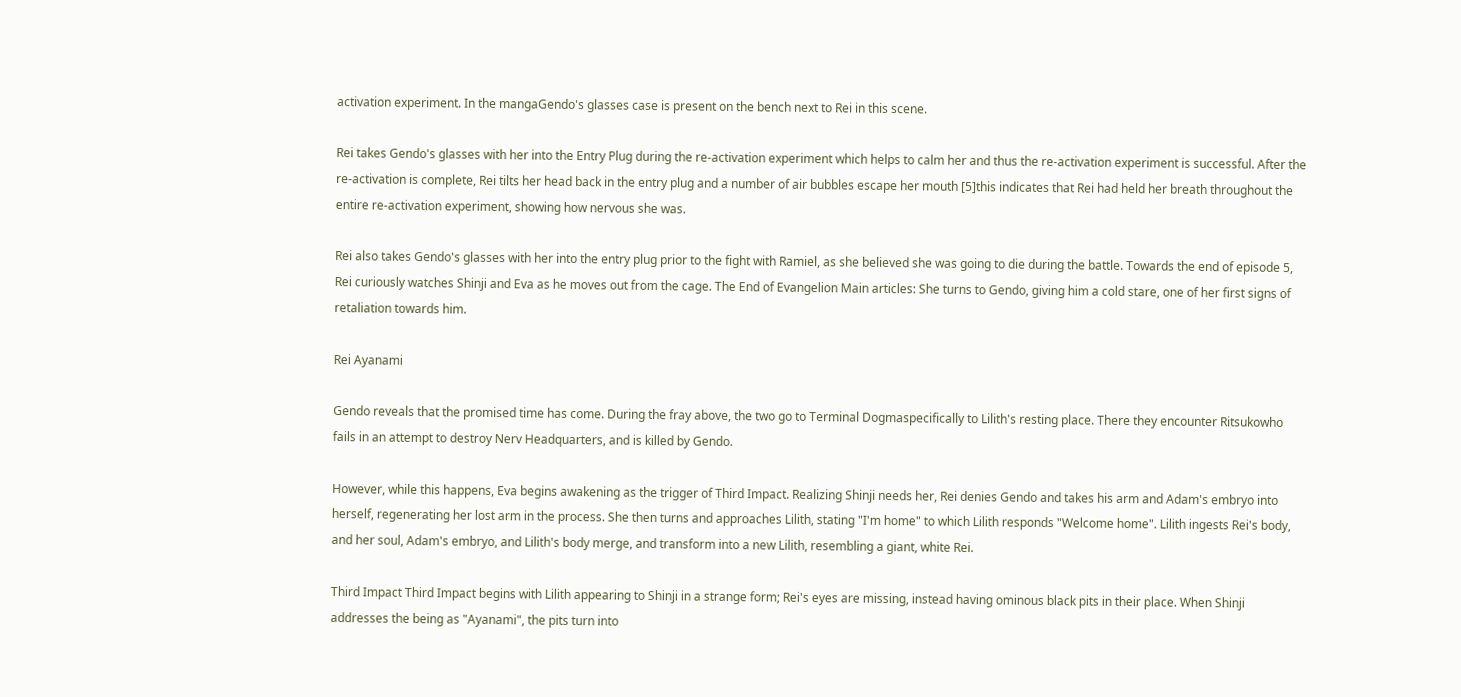activation experiment. In the mangaGendo's glasses case is present on the bench next to Rei in this scene.

Rei takes Gendo's glasses with her into the Entry Plug during the re-activation experiment which helps to calm her and thus the re-activation experiment is successful. After the re-activation is complete, Rei tilts her head back in the entry plug and a number of air bubbles escape her mouth [5]this indicates that Rei had held her breath throughout the entire re-activation experiment, showing how nervous she was.

Rei also takes Gendo's glasses with her into the entry plug prior to the fight with Ramiel, as she believed she was going to die during the battle. Towards the end of episode 5, Rei curiously watches Shinji and Eva as he moves out from the cage. The End of Evangelion Main articles: She turns to Gendo, giving him a cold stare, one of her first signs of retaliation towards him.

Rei Ayanami

Gendo reveals that the promised time has come. During the fray above, the two go to Terminal Dogmaspecifically to Lilith's resting place. There they encounter Ritsukowho fails in an attempt to destroy Nerv Headquarters, and is killed by Gendo.

However, while this happens, Eva begins awakening as the trigger of Third Impact. Realizing Shinji needs her, Rei denies Gendo and takes his arm and Adam's embryo into herself, regenerating her lost arm in the process. She then turns and approaches Lilith, stating "I'm home" to which Lilith responds "Welcome home". Lilith ingests Rei's body, and her soul, Adam's embryo, and Lilith's body merge, and transform into a new Lilith, resembling a giant, white Rei.

Third Impact Third Impact begins with Lilith appearing to Shinji in a strange form; Rei's eyes are missing, instead having ominous black pits in their place. When Shinji addresses the being as "Ayanami", the pits turn into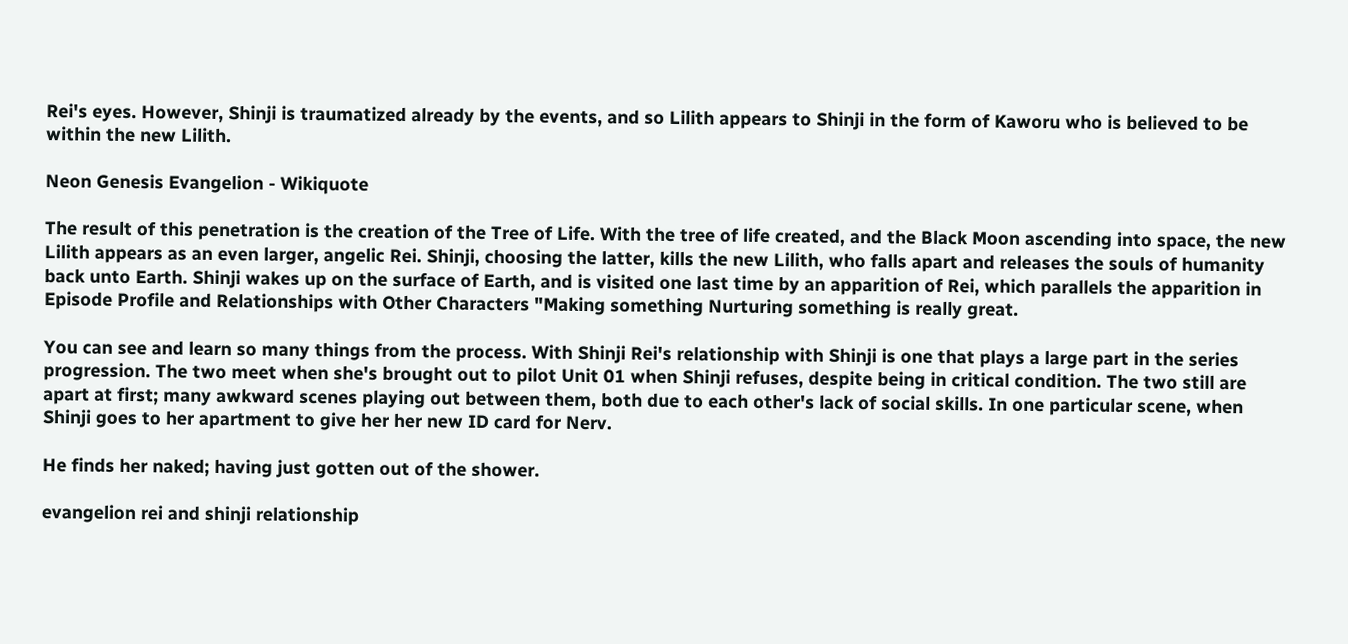Rei's eyes. However, Shinji is traumatized already by the events, and so Lilith appears to Shinji in the form of Kaworu who is believed to be within the new Lilith.

Neon Genesis Evangelion - Wikiquote

The result of this penetration is the creation of the Tree of Life. With the tree of life created, and the Black Moon ascending into space, the new Lilith appears as an even larger, angelic Rei. Shinji, choosing the latter, kills the new Lilith, who falls apart and releases the souls of humanity back unto Earth. Shinji wakes up on the surface of Earth, and is visited one last time by an apparition of Rei, which parallels the apparition in Episode Profile and Relationships with Other Characters "Making something Nurturing something is really great.

You can see and learn so many things from the process. With Shinji Rei's relationship with Shinji is one that plays a large part in the series progression. The two meet when she's brought out to pilot Unit 01 when Shinji refuses, despite being in critical condition. The two still are apart at first; many awkward scenes playing out between them, both due to each other's lack of social skills. In one particular scene, when Shinji goes to her apartment to give her her new ID card for Nerv.

He finds her naked; having just gotten out of the shower.

evangelion rei and shinji relationship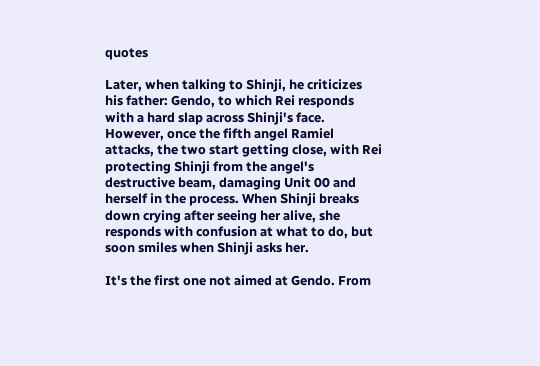quotes

Later, when talking to Shinji, he criticizes his father: Gendo, to which Rei responds with a hard slap across Shinji's face. However, once the fifth angel Ramiel attacks, the two start getting close, with Rei protecting Shinji from the angel's destructive beam, damaging Unit 00 and herself in the process. When Shinji breaks down crying after seeing her alive, she responds with confusion at what to do, but soon smiles when Shinji asks her.

It's the first one not aimed at Gendo. From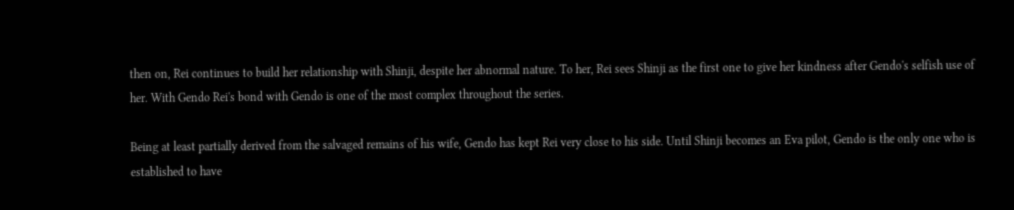then on, Rei continues to build her relationship with Shinji, despite her abnormal nature. To her, Rei sees Shinji as the first one to give her kindness after Gendo's selfish use of her. With Gendo Rei's bond with Gendo is one of the most complex throughout the series.

Being at least partially derived from the salvaged remains of his wife, Gendo has kept Rei very close to his side. Until Shinji becomes an Eva pilot, Gendo is the only one who is established to have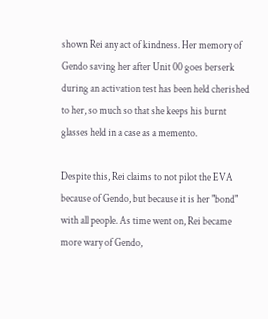shown Rei any act of kindness. Her memory of Gendo saving her after Unit 00 goes berserk during an activation test has been held cherished to her, so much so that she keeps his burnt glasses held in a case as a memento.

Despite this, Rei claims to not pilot the EVA because of Gendo, but because it is her "bond" with all people. As time went on, Rei became more wary of Gendo,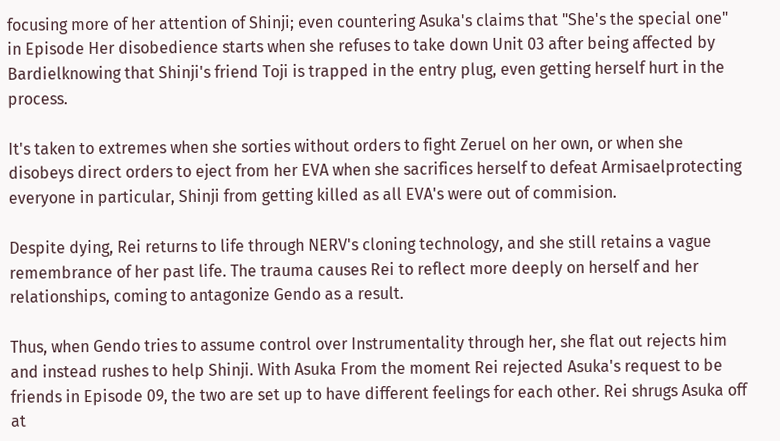focusing more of her attention of Shinji; even countering Asuka's claims that "She's the special one" in Episode Her disobedience starts when she refuses to take down Unit 03 after being affected by Bardielknowing that Shinji's friend Toji is trapped in the entry plug, even getting herself hurt in the process.

It's taken to extremes when she sorties without orders to fight Zeruel on her own, or when she disobeys direct orders to eject from her EVA when she sacrifices herself to defeat Armisaelprotecting everyone in particular, Shinji from getting killed as all EVA's were out of commision.

Despite dying, Rei returns to life through NERV's cloning technology, and she still retains a vague remembrance of her past life. The trauma causes Rei to reflect more deeply on herself and her relationships, coming to antagonize Gendo as a result.

Thus, when Gendo tries to assume control over Instrumentality through her, she flat out rejects him and instead rushes to help Shinji. With Asuka From the moment Rei rejected Asuka's request to be friends in Episode 09, the two are set up to have different feelings for each other. Rei shrugs Asuka off at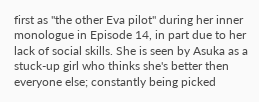first as "the other Eva pilot" during her inner monologue in Episode 14, in part due to her lack of social skills. She is seen by Asuka as a stuck-up girl who thinks she's better then everyone else; constantly being picked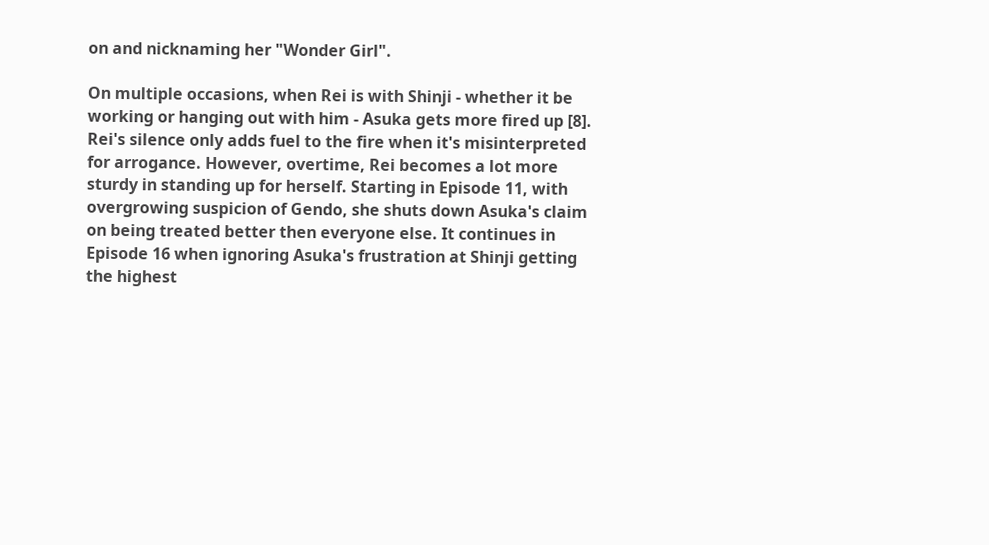on and nicknaming her "Wonder Girl".

On multiple occasions, when Rei is with Shinji - whether it be working or hanging out with him - Asuka gets more fired up [8]. Rei's silence only adds fuel to the fire when it's misinterpreted for arrogance. However, overtime, Rei becomes a lot more sturdy in standing up for herself. Starting in Episode 11, with overgrowing suspicion of Gendo, she shuts down Asuka's claim on being treated better then everyone else. It continues in Episode 16 when ignoring Asuka's frustration at Shinji getting the highest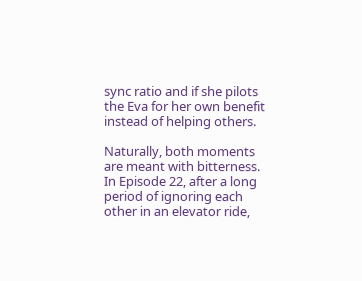sync ratio and if she pilots the Eva for her own benefit instead of helping others.

Naturally, both moments are meant with bitterness. In Episode 22, after a long period of ignoring each other in an elevator ride,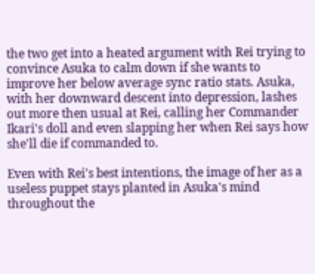the two get into a heated argument with Rei trying to convince Asuka to calm down if she wants to improve her below average sync ratio stats. Asuka, with her downward descent into depression, lashes out more then usual at Rei, calling her Commander Ikari's doll and even slapping her when Rei says how she'll die if commanded to.

Even with Rei's best intentions, the image of her as a useless puppet stays planted in Asuka's mind throughout the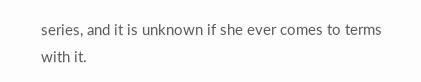series, and it is unknown if she ever comes to terms with it.